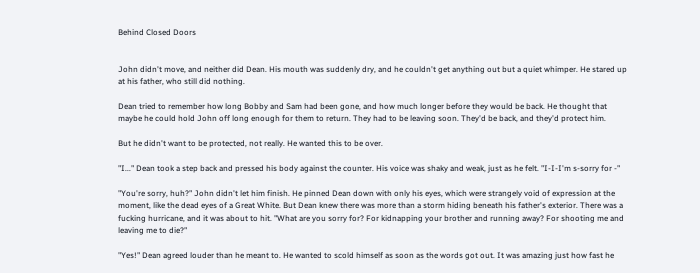Behind Closed Doors


John didn't move, and neither did Dean. His mouth was suddenly dry, and he couldn't get anything out but a quiet whimper. He stared up at his father, who still did nothing.

Dean tried to remember how long Bobby and Sam had been gone, and how much longer before they would be back. He thought that maybe he could hold John off long enough for them to return. They had to be leaving soon. They'd be back, and they'd protect him.

But he didn't want to be protected, not really. He wanted this to be over.

"I..." Dean took a step back and pressed his body against the counter. His voice was shaky and weak, just as he felt. "I-I-I'm s-sorry for -"

"You're sorry, huh?" John didn't let him finish. He pinned Dean down with only his eyes, which were strangely void of expression at the moment, like the dead eyes of a Great White. But Dean knew there was more than a storm hiding beneath his father's exterior. There was a fucking hurricane, and it was about to hit. "What are you sorry for? For kidnapping your brother and running away? For shooting me and leaving me to die?"

"Yes!" Dean agreed louder than he meant to. He wanted to scold himself as soon as the words got out. It was amazing just how fast he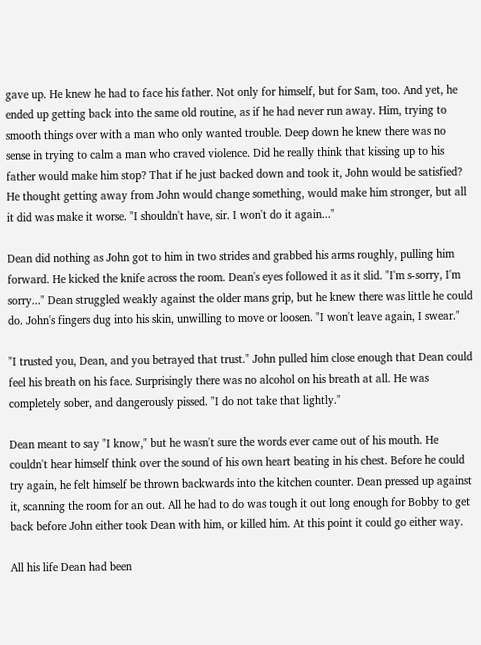gave up. He knew he had to face his father. Not only for himself, but for Sam, too. And yet, he ended up getting back into the same old routine, as if he had never run away. Him, trying to smooth things over with a man who only wanted trouble. Deep down he knew there was no sense in trying to calm a man who craved violence. Did he really think that kissing up to his father would make him stop? That if he just backed down and took it, John would be satisfied? He thought getting away from John would change something, would make him stronger, but all it did was make it worse. "I shouldn't have, sir. I won't do it again..."

Dean did nothing as John got to him in two strides and grabbed his arms roughly, pulling him forward. He kicked the knife across the room. Dean's eyes followed it as it slid. "I'm s-sorry, I'm sorry..." Dean struggled weakly against the older mans grip, but he knew there was little he could do. John's fingers dug into his skin, unwilling to move or loosen. "I won't leave again, I swear."

"I trusted you, Dean, and you betrayed that trust." John pulled him close enough that Dean could feel his breath on his face. Surprisingly there was no alcohol on his breath at all. He was completely sober, and dangerously pissed. "I do not take that lightly."

Dean meant to say "I know," but he wasn't sure the words ever came out of his mouth. He couldn't hear himself think over the sound of his own heart beating in his chest. Before he could try again, he felt himself be thrown backwards into the kitchen counter. Dean pressed up against it, scanning the room for an out. All he had to do was tough it out long enough for Bobby to get back before John either took Dean with him, or killed him. At this point it could go either way.

All his life Dean had been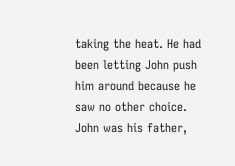taking the heat. He had been letting John push him around because he saw no other choice. John was his father,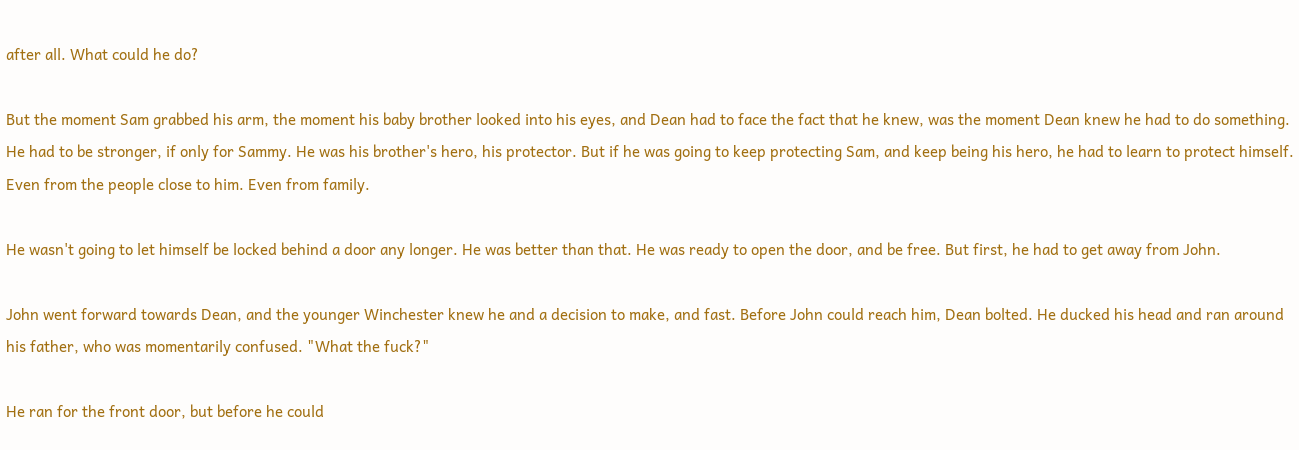after all. What could he do?

But the moment Sam grabbed his arm, the moment his baby brother looked into his eyes, and Dean had to face the fact that he knew, was the moment Dean knew he had to do something. He had to be stronger, if only for Sammy. He was his brother's hero, his protector. But if he was going to keep protecting Sam, and keep being his hero, he had to learn to protect himself. Even from the people close to him. Even from family.

He wasn't going to let himself be locked behind a door any longer. He was better than that. He was ready to open the door, and be free. But first, he had to get away from John.

John went forward towards Dean, and the younger Winchester knew he and a decision to make, and fast. Before John could reach him, Dean bolted. He ducked his head and ran around his father, who was momentarily confused. "What the fuck?"

He ran for the front door, but before he could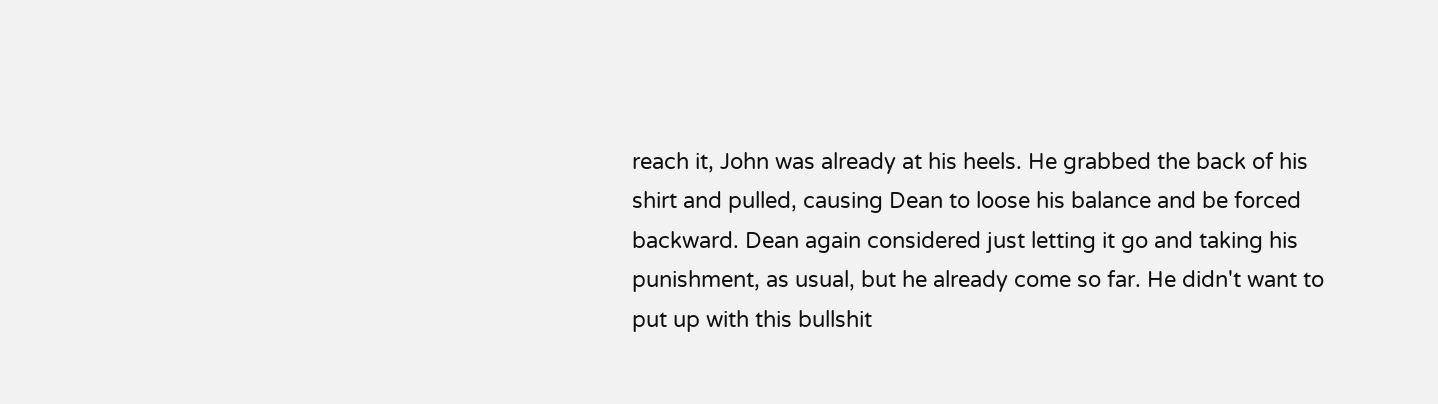reach it, John was already at his heels. He grabbed the back of his shirt and pulled, causing Dean to loose his balance and be forced backward. Dean again considered just letting it go and taking his punishment, as usual, but he already come so far. He didn't want to put up with this bullshit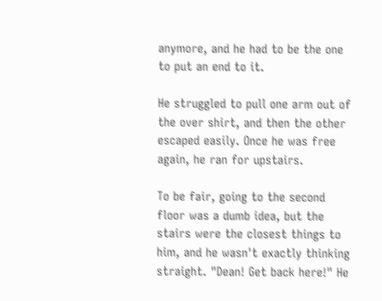anymore, and he had to be the one to put an end to it.

He struggled to pull one arm out of the over shirt, and then the other escaped easily. Once he was free again, he ran for upstairs.

To be fair, going to the second floor was a dumb idea, but the stairs were the closest things to him, and he wasn't exactly thinking straight. "Dean! Get back here!" He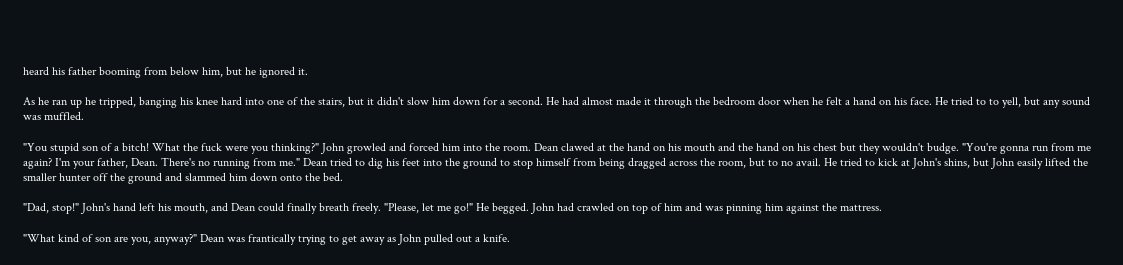heard his father booming from below him, but he ignored it.

As he ran up he tripped, banging his knee hard into one of the stairs, but it didn't slow him down for a second. He had almost made it through the bedroom door when he felt a hand on his face. He tried to to yell, but any sound was muffled.

"You stupid son of a bitch! What the fuck were you thinking?" John growled and forced him into the room. Dean clawed at the hand on his mouth and the hand on his chest but they wouldn't budge. "You're gonna run from me again? I'm your father, Dean. There's no running from me." Dean tried to dig his feet into the ground to stop himself from being dragged across the room, but to no avail. He tried to kick at John's shins, but John easily lifted the smaller hunter off the ground and slammed him down onto the bed.

"Dad, stop!" John's hand left his mouth, and Dean could finally breath freely. "Please, let me go!" He begged. John had crawled on top of him and was pinning him against the mattress.

"What kind of son are you, anyway?" Dean was frantically trying to get away as John pulled out a knife.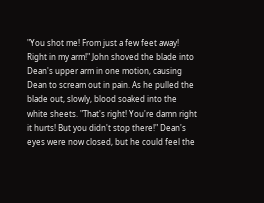"You shot me! From just a few feet away! Right in my arm!" John shoved the blade into Dean's upper arm in one motion, causing Dean to scream out in pain. As he pulled the blade out, slowly, blood soaked into the white sheets. "That's right! You're damn right it hurts! But you didn't stop there!" Dean's eyes were now closed, but he could feel the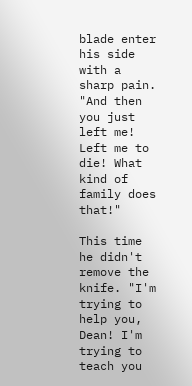blade enter his side with a sharp pain. "And then you just left me! Left me to die! What kind of family does that!"

This time he didn't remove the knife. "I'm trying to help you, Dean! I'm trying to teach you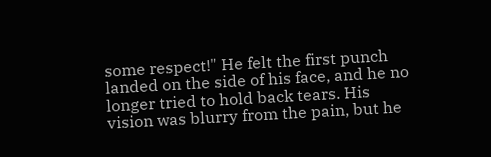some respect!" He felt the first punch landed on the side of his face, and he no longer tried to hold back tears. His vision was blurry from the pain, but he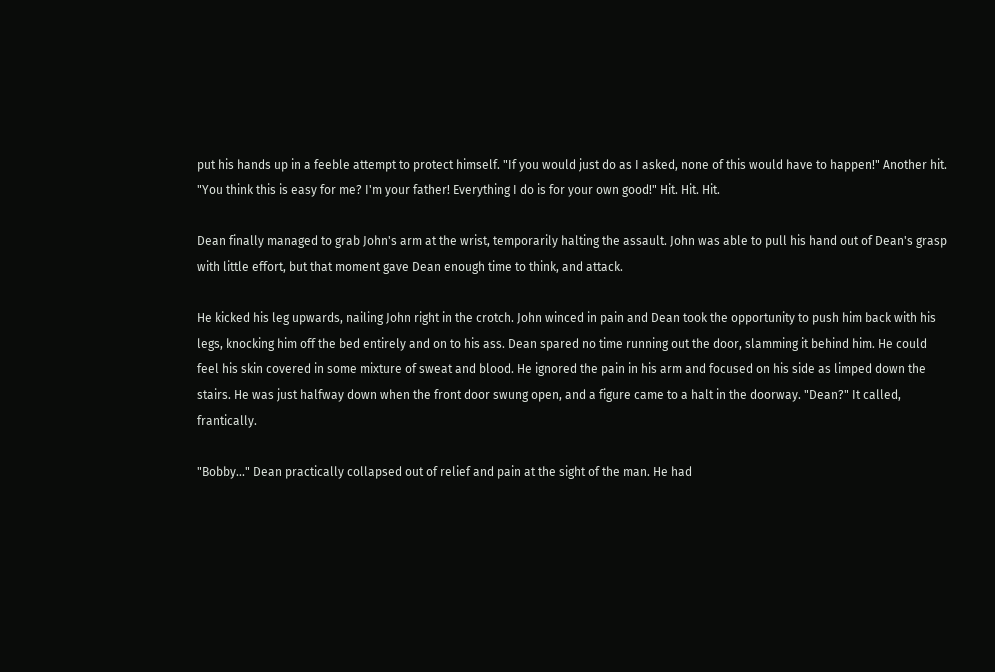put his hands up in a feeble attempt to protect himself. "If you would just do as I asked, none of this would have to happen!" Another hit. "You think this is easy for me? I'm your father! Everything I do is for your own good!" Hit. Hit. Hit.

Dean finally managed to grab John's arm at the wrist, temporarily halting the assault. John was able to pull his hand out of Dean's grasp with little effort, but that moment gave Dean enough time to think, and attack.

He kicked his leg upwards, nailing John right in the crotch. John winced in pain and Dean took the opportunity to push him back with his legs, knocking him off the bed entirely and on to his ass. Dean spared no time running out the door, slamming it behind him. He could feel his skin covered in some mixture of sweat and blood. He ignored the pain in his arm and focused on his side as limped down the stairs. He was just halfway down when the front door swung open, and a figure came to a halt in the doorway. "Dean?" It called, frantically.

"Bobby..." Dean practically collapsed out of relief and pain at the sight of the man. He had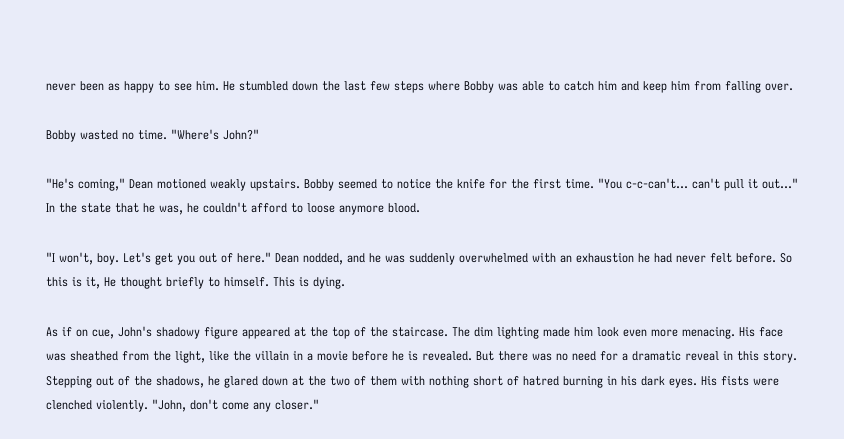never been as happy to see him. He stumbled down the last few steps where Bobby was able to catch him and keep him from falling over.

Bobby wasted no time. "Where's John?"

"He's coming," Dean motioned weakly upstairs. Bobby seemed to notice the knife for the first time. "You c-c-can't... can't pull it out..." In the state that he was, he couldn't afford to loose anymore blood.

"I won't, boy. Let's get you out of here." Dean nodded, and he was suddenly overwhelmed with an exhaustion he had never felt before. So this is it, He thought briefly to himself. This is dying.

As if on cue, John's shadowy figure appeared at the top of the staircase. The dim lighting made him look even more menacing. His face was sheathed from the light, like the villain in a movie before he is revealed. But there was no need for a dramatic reveal in this story. Stepping out of the shadows, he glared down at the two of them with nothing short of hatred burning in his dark eyes. His fists were clenched violently. "John, don't come any closer."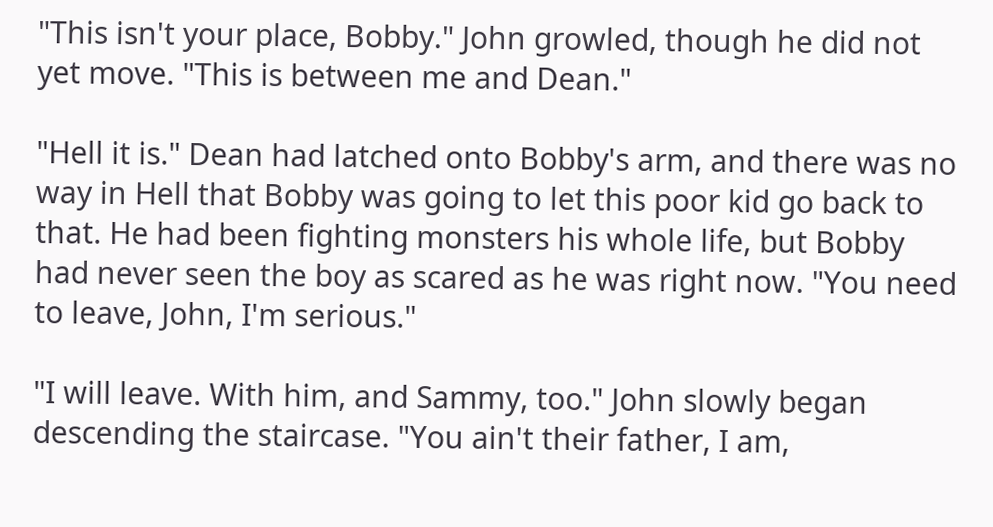"This isn't your place, Bobby." John growled, though he did not yet move. "This is between me and Dean."

"Hell it is." Dean had latched onto Bobby's arm, and there was no way in Hell that Bobby was going to let this poor kid go back to that. He had been fighting monsters his whole life, but Bobby had never seen the boy as scared as he was right now. "You need to leave, John, I'm serious."

"I will leave. With him, and Sammy, too." John slowly began descending the staircase. "You ain't their father, I am,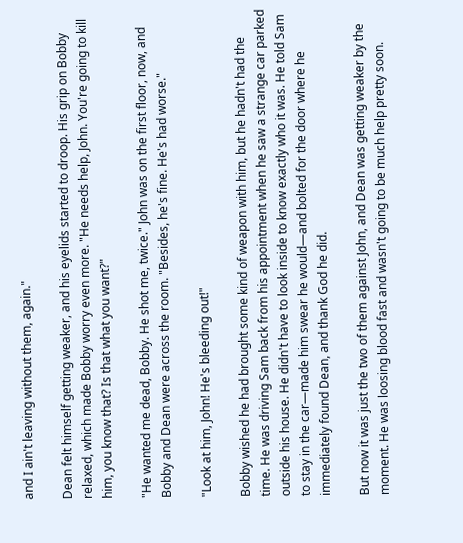and I ain't leaving without them, again."

Dean felt himself getting weaker, and his eyelids started to droop. His grip on Bobby relaxed, which made Bobby worry even more. "He needs help, John. You're going to kill him, you know that? Is that what you want?"

"He wanted me dead, Bobby. He shot me, twice." John was on the first floor, now, and Bobby and Dean were across the room. "Besides, he's fine. He's had worse."

"Look at him, John! He's bleeding out!"

Bobby wished he had brought some kind of weapon with him, but he hadn't had the time. He was driving Sam back from his appointment when he saw a strange car parked outside his house. He didn't have to look inside to know exactly who it was. He told Sam to stay in the car—made him swear he would—and bolted for the door where he immediately found Dean, and thank God he did.

But now it was just the two of them against John, and Dean was getting weaker by the moment. He was loosing blood fast and wasn't going to be much help pretty soon.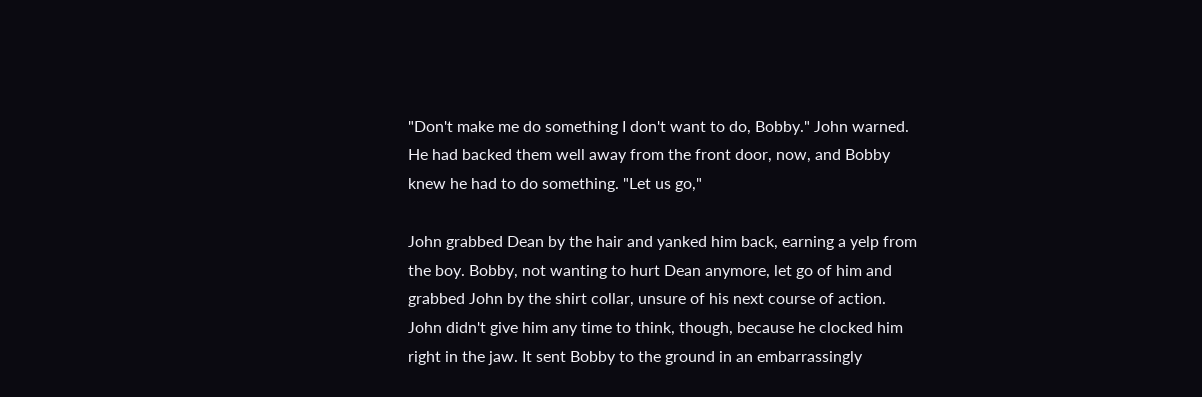"Don't make me do something I don't want to do, Bobby." John warned. He had backed them well away from the front door, now, and Bobby knew he had to do something. "Let us go,"

John grabbed Dean by the hair and yanked him back, earning a yelp from the boy. Bobby, not wanting to hurt Dean anymore, let go of him and grabbed John by the shirt collar, unsure of his next course of action. John didn't give him any time to think, though, because he clocked him right in the jaw. It sent Bobby to the ground in an embarrassingly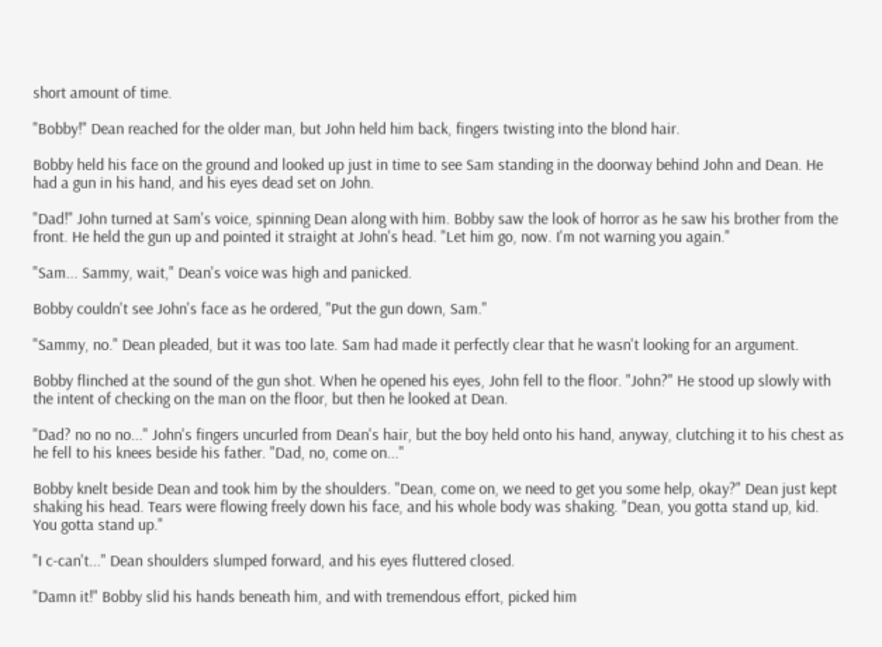short amount of time.

"Bobby!" Dean reached for the older man, but John held him back, fingers twisting into the blond hair.

Bobby held his face on the ground and looked up just in time to see Sam standing in the doorway behind John and Dean. He had a gun in his hand, and his eyes dead set on John.

"Dad!" John turned at Sam's voice, spinning Dean along with him. Bobby saw the look of horror as he saw his brother from the front. He held the gun up and pointed it straight at John's head. "Let him go, now. I'm not warning you again."

"Sam... Sammy, wait," Dean's voice was high and panicked.

Bobby couldn't see John's face as he ordered, "Put the gun down, Sam."

"Sammy, no." Dean pleaded, but it was too late. Sam had made it perfectly clear that he wasn't looking for an argument.

Bobby flinched at the sound of the gun shot. When he opened his eyes, John fell to the floor. "John?" He stood up slowly with the intent of checking on the man on the floor, but then he looked at Dean.

"Dad? no no no..." John's fingers uncurled from Dean's hair, but the boy held onto his hand, anyway, clutching it to his chest as he fell to his knees beside his father. "Dad, no, come on..."

Bobby knelt beside Dean and took him by the shoulders. "Dean, come on, we need to get you some help, okay?" Dean just kept shaking his head. Tears were flowing freely down his face, and his whole body was shaking. "Dean, you gotta stand up, kid. You gotta stand up."

"I c-can't..." Dean shoulders slumped forward, and his eyes fluttered closed.

"Damn it!" Bobby slid his hands beneath him, and with tremendous effort, picked him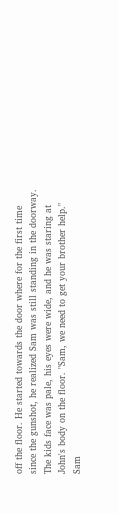off the floor. He started towards the door where for the first time since the gunshot, he realized Sam was still standing in the doorway. The kids face was pale, his eyes were wide, and he was staring at John's body on the floor. "Sam, we need to get your brother help." Sam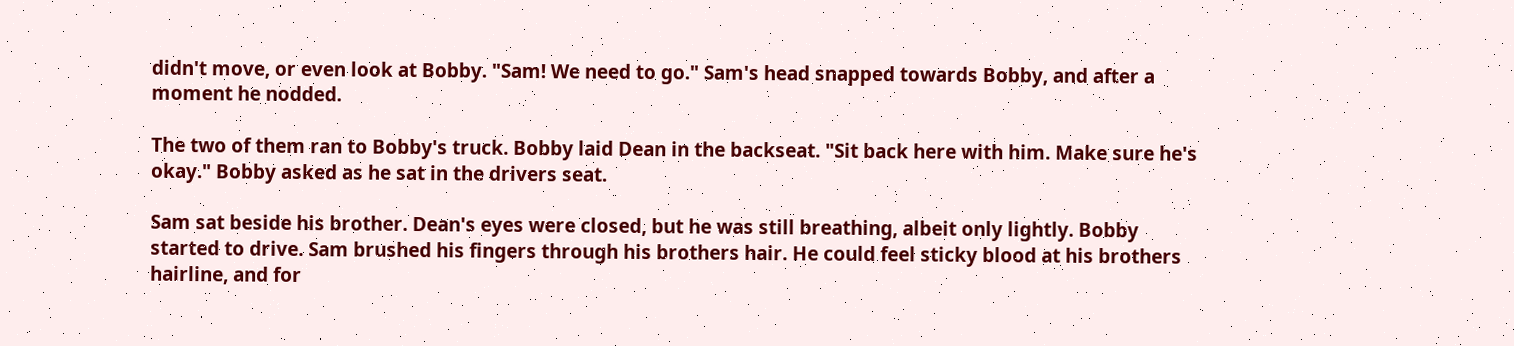didn't move, or even look at Bobby. "Sam! We need to go." Sam's head snapped towards Bobby, and after a moment he nodded.

The two of them ran to Bobby's truck. Bobby laid Dean in the backseat. "Sit back here with him. Make sure he's okay." Bobby asked as he sat in the drivers seat.

Sam sat beside his brother. Dean's eyes were closed, but he was still breathing, albeit only lightly. Bobby started to drive. Sam brushed his fingers through his brothers hair. He could feel sticky blood at his brothers hairline, and for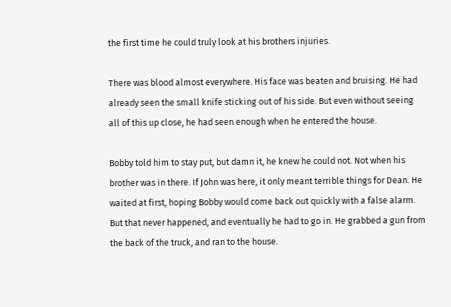the first time he could truly look at his brothers injuries.

There was blood almost everywhere. His face was beaten and bruising. He had already seen the small knife sticking out of his side. But even without seeing all of this up close, he had seen enough when he entered the house.

Bobby told him to stay put, but damn it, he knew he could not. Not when his brother was in there. If John was here, it only meant terrible things for Dean. He waited at first, hoping Bobby would come back out quickly with a false alarm. But that never happened, and eventually he had to go in. He grabbed a gun from the back of the truck, and ran to the house.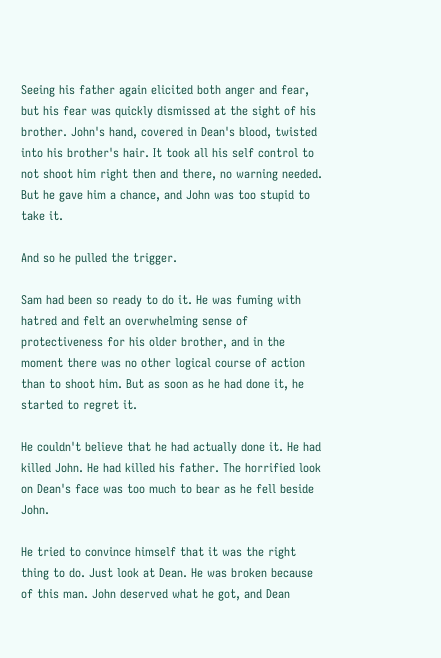Seeing his father again elicited both anger and fear, but his fear was quickly dismissed at the sight of his brother. John's hand, covered in Dean's blood, twisted into his brother's hair. It took all his self control to not shoot him right then and there, no warning needed. But he gave him a chance, and John was too stupid to take it.

And so he pulled the trigger.

Sam had been so ready to do it. He was fuming with hatred and felt an overwhelming sense of protectiveness for his older brother, and in the moment there was no other logical course of action than to shoot him. But as soon as he had done it, he started to regret it.

He couldn't believe that he had actually done it. He had killed John. He had killed his father. The horrified look on Dean's face was too much to bear as he fell beside John.

He tried to convince himself that it was the right thing to do. Just look at Dean. He was broken because of this man. John deserved what he got, and Dean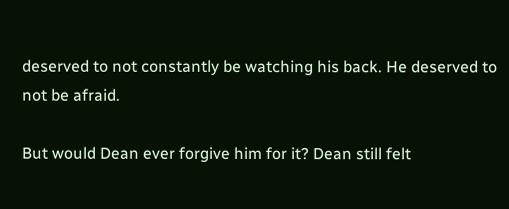deserved to not constantly be watching his back. He deserved to not be afraid.

But would Dean ever forgive him for it? Dean still felt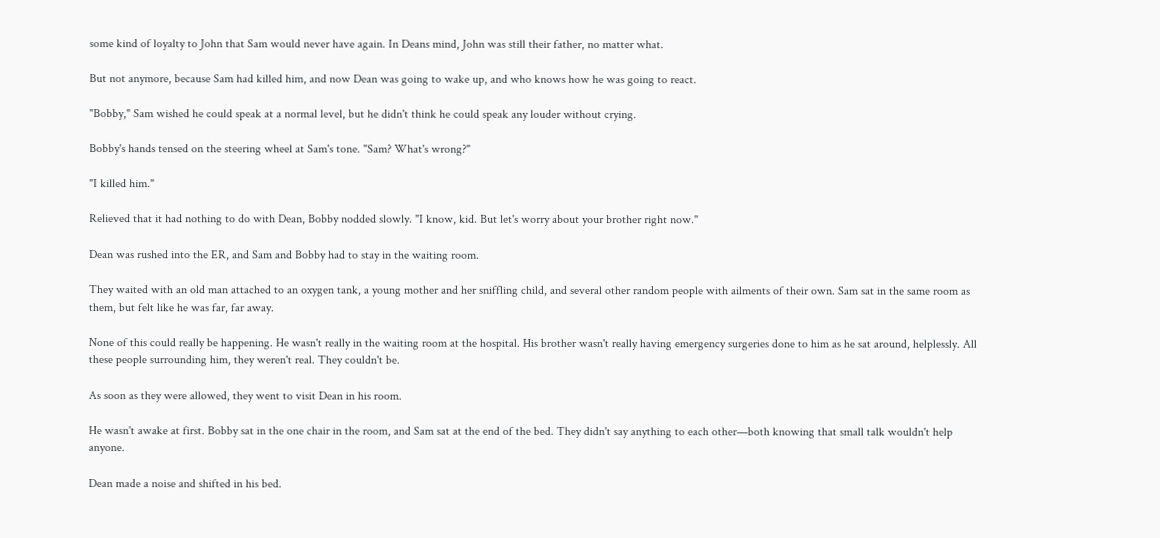some kind of loyalty to John that Sam would never have again. In Deans mind, John was still their father, no matter what.

But not anymore, because Sam had killed him, and now Dean was going to wake up, and who knows how he was going to react.

"Bobby," Sam wished he could speak at a normal level, but he didn't think he could speak any louder without crying.

Bobby's hands tensed on the steering wheel at Sam's tone. "Sam? What's wrong?"

"I killed him."

Relieved that it had nothing to do with Dean, Bobby nodded slowly. "I know, kid. But let's worry about your brother right now."

Dean was rushed into the ER, and Sam and Bobby had to stay in the waiting room.

They waited with an old man attached to an oxygen tank, a young mother and her sniffling child, and several other random people with ailments of their own. Sam sat in the same room as them, but felt like he was far, far away.

None of this could really be happening. He wasn't really in the waiting room at the hospital. His brother wasn't really having emergency surgeries done to him as he sat around, helplessly. All these people surrounding him, they weren't real. They couldn't be.

As soon as they were allowed, they went to visit Dean in his room.

He wasn't awake at first. Bobby sat in the one chair in the room, and Sam sat at the end of the bed. They didn't say anything to each other—both knowing that small talk wouldn't help anyone.

Dean made a noise and shifted in his bed.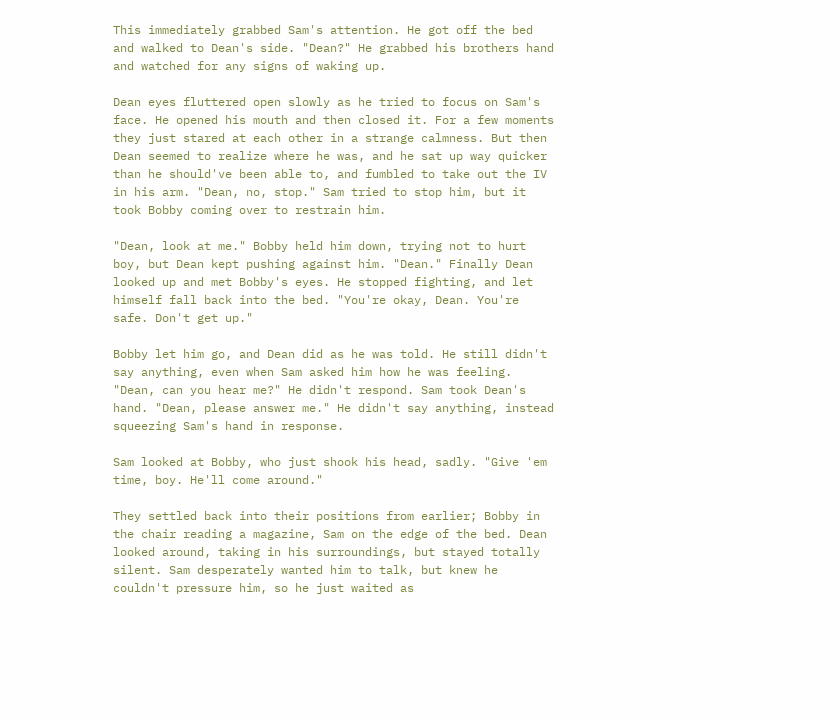This immediately grabbed Sam's attention. He got off the bed and walked to Dean's side. "Dean?" He grabbed his brothers hand and watched for any signs of waking up.

Dean eyes fluttered open slowly as he tried to focus on Sam's face. He opened his mouth and then closed it. For a few moments they just stared at each other in a strange calmness. But then Dean seemed to realize where he was, and he sat up way quicker than he should've been able to, and fumbled to take out the IV in his arm. "Dean, no, stop." Sam tried to stop him, but it took Bobby coming over to restrain him.

"Dean, look at me." Bobby held him down, trying not to hurt boy, but Dean kept pushing against him. "Dean." Finally Dean looked up and met Bobby's eyes. He stopped fighting, and let himself fall back into the bed. "You're okay, Dean. You're safe. Don't get up."

Bobby let him go, and Dean did as he was told. He still didn't say anything, even when Sam asked him how he was feeling. "Dean, can you hear me?" He didn't respond. Sam took Dean's hand. "Dean, please answer me." He didn't say anything, instead squeezing Sam's hand in response.

Sam looked at Bobby, who just shook his head, sadly. "Give 'em time, boy. He'll come around."

They settled back into their positions from earlier; Bobby in the chair reading a magazine, Sam on the edge of the bed. Dean looked around, taking in his surroundings, but stayed totally silent. Sam desperately wanted him to talk, but knew he couldn't pressure him, so he just waited as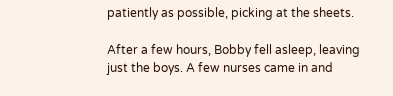patiently as possible, picking at the sheets.

After a few hours, Bobby fell asleep, leaving just the boys. A few nurses came in and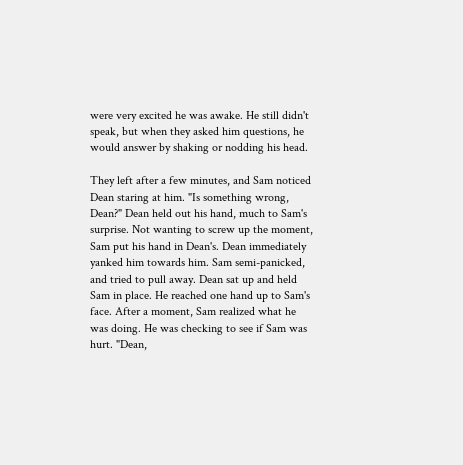were very excited he was awake. He still didn't speak, but when they asked him questions, he would answer by shaking or nodding his head.

They left after a few minutes, and Sam noticed Dean staring at him. "Is something wrong, Dean?" Dean held out his hand, much to Sam's surprise. Not wanting to screw up the moment, Sam put his hand in Dean's. Dean immediately yanked him towards him. Sam semi-panicked, and tried to pull away. Dean sat up and held Sam in place. He reached one hand up to Sam's face. After a moment, Sam realized what he was doing. He was checking to see if Sam was hurt. "Dean,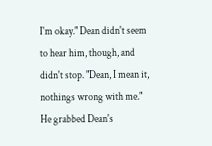I'm okay." Dean didn't seem to hear him, though, and didn't stop. "Dean, I mean it, nothings wrong with me." He grabbed Dean's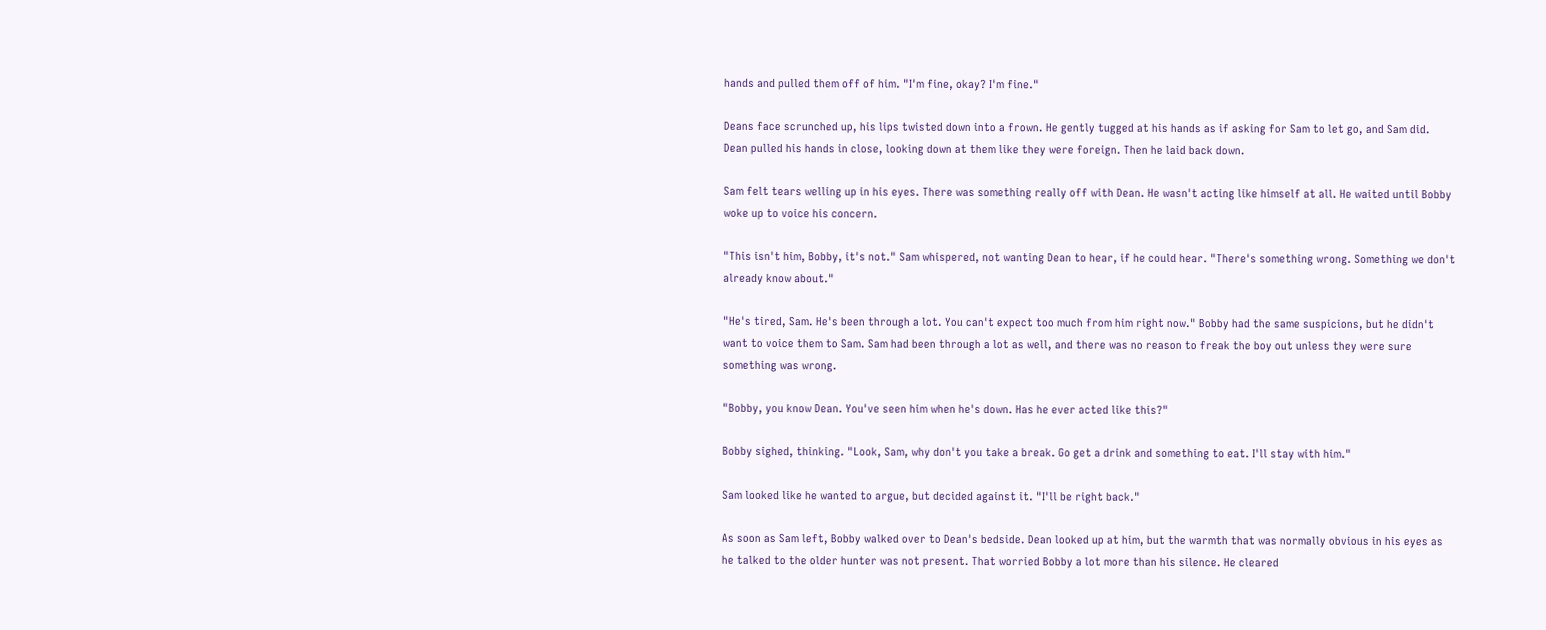hands and pulled them off of him. "I'm fine, okay? I'm fine."

Deans face scrunched up, his lips twisted down into a frown. He gently tugged at his hands as if asking for Sam to let go, and Sam did. Dean pulled his hands in close, looking down at them like they were foreign. Then he laid back down.

Sam felt tears welling up in his eyes. There was something really off with Dean. He wasn't acting like himself at all. He waited until Bobby woke up to voice his concern.

"This isn't him, Bobby, it's not." Sam whispered, not wanting Dean to hear, if he could hear. "There's something wrong. Something we don't already know about."

"He's tired, Sam. He's been through a lot. You can't expect too much from him right now." Bobby had the same suspicions, but he didn't want to voice them to Sam. Sam had been through a lot as well, and there was no reason to freak the boy out unless they were sure something was wrong.

"Bobby, you know Dean. You've seen him when he's down. Has he ever acted like this?"

Bobby sighed, thinking. "Look, Sam, why don't you take a break. Go get a drink and something to eat. I'll stay with him."

Sam looked like he wanted to argue, but decided against it. "I'll be right back."

As soon as Sam left, Bobby walked over to Dean's bedside. Dean looked up at him, but the warmth that was normally obvious in his eyes as he talked to the older hunter was not present. That worried Bobby a lot more than his silence. He cleared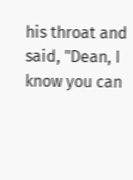his throat and said, "Dean, I know you can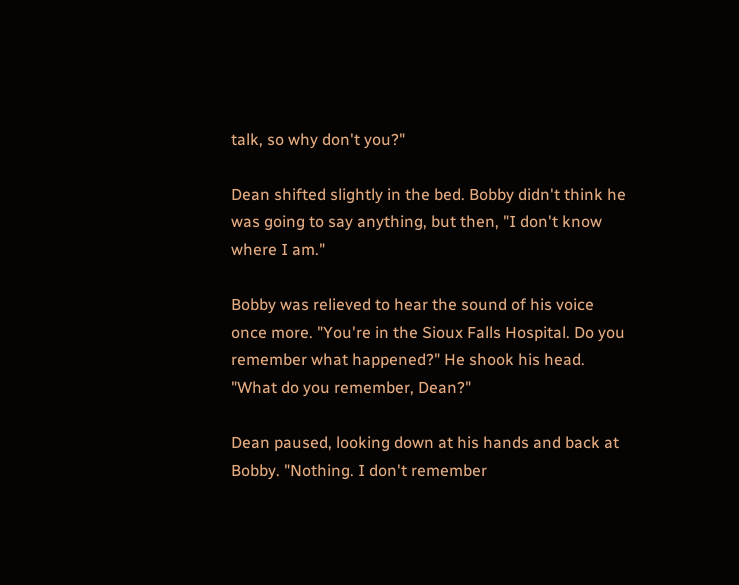talk, so why don't you?"

Dean shifted slightly in the bed. Bobby didn't think he was going to say anything, but then, "I don't know where I am."

Bobby was relieved to hear the sound of his voice once more. "You're in the Sioux Falls Hospital. Do you remember what happened?" He shook his head. "What do you remember, Dean?"

Dean paused, looking down at his hands and back at Bobby. "Nothing. I don't remember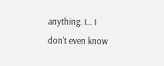anything. I... I don't even know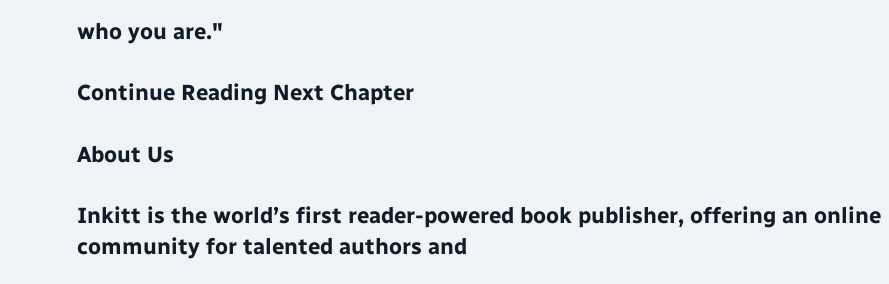who you are."

Continue Reading Next Chapter

About Us

Inkitt is the world’s first reader-powered book publisher, offering an online community for talented authors and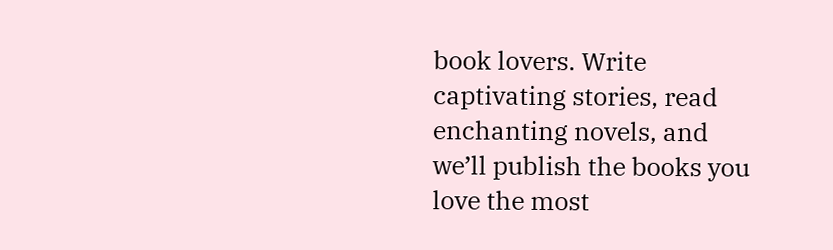book lovers. Write captivating stories, read enchanting novels, and we’ll publish the books you love the most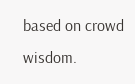based on crowd wisdom.